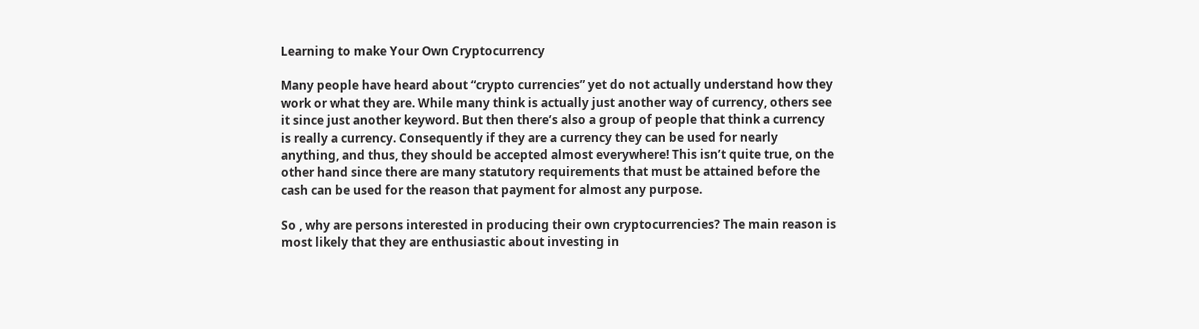Learning to make Your Own Cryptocurrency

Many people have heard about “crypto currencies” yet do not actually understand how they work or what they are. While many think is actually just another way of currency, others see it since just another keyword. But then there’s also a group of people that think a currency is really a currency. Consequently if they are a currency they can be used for nearly anything, and thus, they should be accepted almost everywhere! This isn’t quite true, on the other hand since there are many statutory requirements that must be attained before the cash can be used for the reason that payment for almost any purpose.

So , why are persons interested in producing their own cryptocurrencies? The main reason is most likely that they are enthusiastic about investing in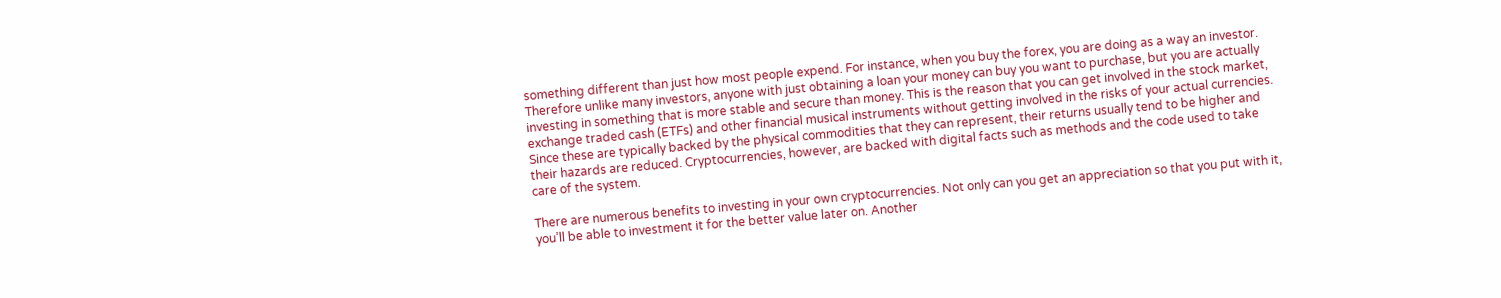something different than just how most people expend. For instance, when you buy the forex, you are doing as a way an investor. Therefore unlike many investors, anyone with just obtaining a loan your money can buy you want to purchase, but you are actually investing in something that is more stable and secure than money. This is the reason that you can get involved in the stock market, exchange traded cash (ETFs) and other financial musical instruments without getting involved in the risks of your actual currencies. Since these are typically backed by the physical commodities that they can represent, their returns usually tend to be higher and their hazards are reduced. Cryptocurrencies, however, are backed with digital facts such as methods and the code used to take care of the system.

There are numerous benefits to investing in your own cryptocurrencies. Not only can you get an appreciation so that you put with it, you’ll be able to investment it for the better value later on. Another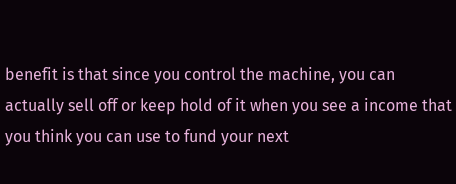benefit is that since you control the machine, you can actually sell off or keep hold of it when you see a income that you think you can use to fund your next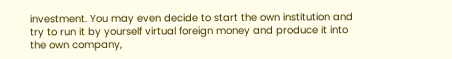investment. You may even decide to start the own institution and try to run it by yourself virtual foreign money and produce it into the own company,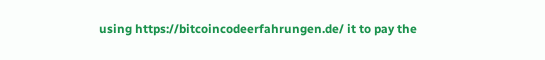using https://bitcoincodeerfahrungen.de/ it to pay the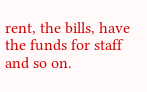rent, the bills, have the funds for staff and so on.